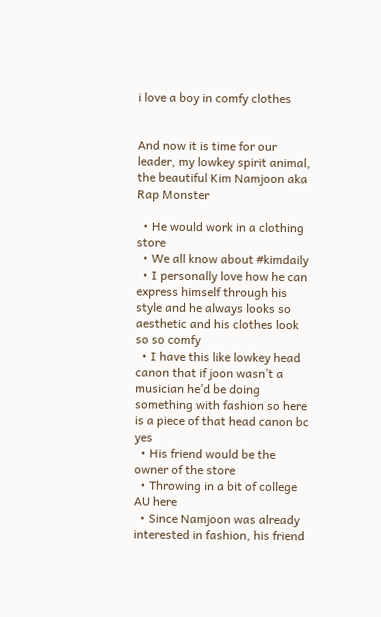i love a boy in comfy clothes


And now it is time for our leader, my lowkey spirit animal, the beautiful Kim Namjoon aka Rap Monster

  • He would work in a clothing store
  • We all know about #kimdaily
  • I personally love how he can express himself through his style and he always looks so aesthetic and his clothes look so so comfy
  • I have this like lowkey head canon that if joon wasn’t a musician he’d be doing something with fashion so here is a piece of that head canon bc yes
  • His friend would be the owner of the store
  • Throwing in a bit of college AU here
  • Since Namjoon was already interested in fashion, his friend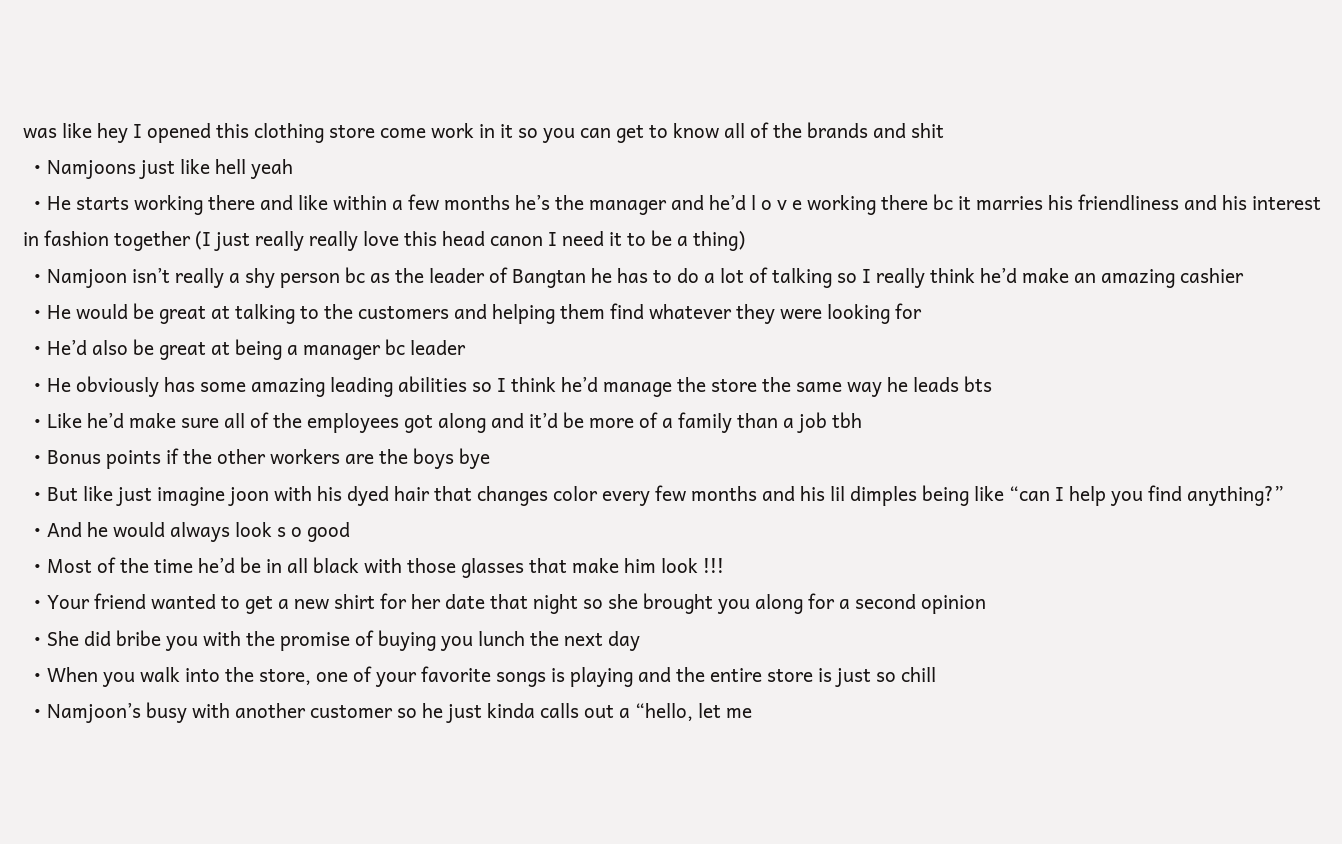was like hey I opened this clothing store come work in it so you can get to know all of the brands and shit
  • Namjoons just like hell yeah
  • He starts working there and like within a few months he’s the manager and he’d l o v e working there bc it marries his friendliness and his interest in fashion together (I just really really love this head canon I need it to be a thing)
  • Namjoon isn’t really a shy person bc as the leader of Bangtan he has to do a lot of talking so I really think he’d make an amazing cashier
  • He would be great at talking to the customers and helping them find whatever they were looking for
  • He’d also be great at being a manager bc leader
  • He obviously has some amazing leading abilities so I think he’d manage the store the same way he leads bts
  • Like he’d make sure all of the employees got along and it’d be more of a family than a job tbh
  • Bonus points if the other workers are the boys bye
  • But like just imagine joon with his dyed hair that changes color every few months and his lil dimples being like “can I help you find anything?”
  • And he would always look s o good
  • Most of the time he’d be in all black with those glasses that make him look !!!
  • Your friend wanted to get a new shirt for her date that night so she brought you along for a second opinion
  • She did bribe you with the promise of buying you lunch the next day
  • When you walk into the store, one of your favorite songs is playing and the entire store is just so chill
  • Namjoon’s busy with another customer so he just kinda calls out a “hello, let me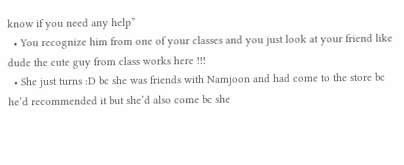know if you need any help”
  • You recognize him from one of your classes and you just look at your friend like dude the cute guy from class works here !!!
  • She just turns :D bc she was friends with Namjoon and had come to the store bc he’d recommended it but she’d also come bc she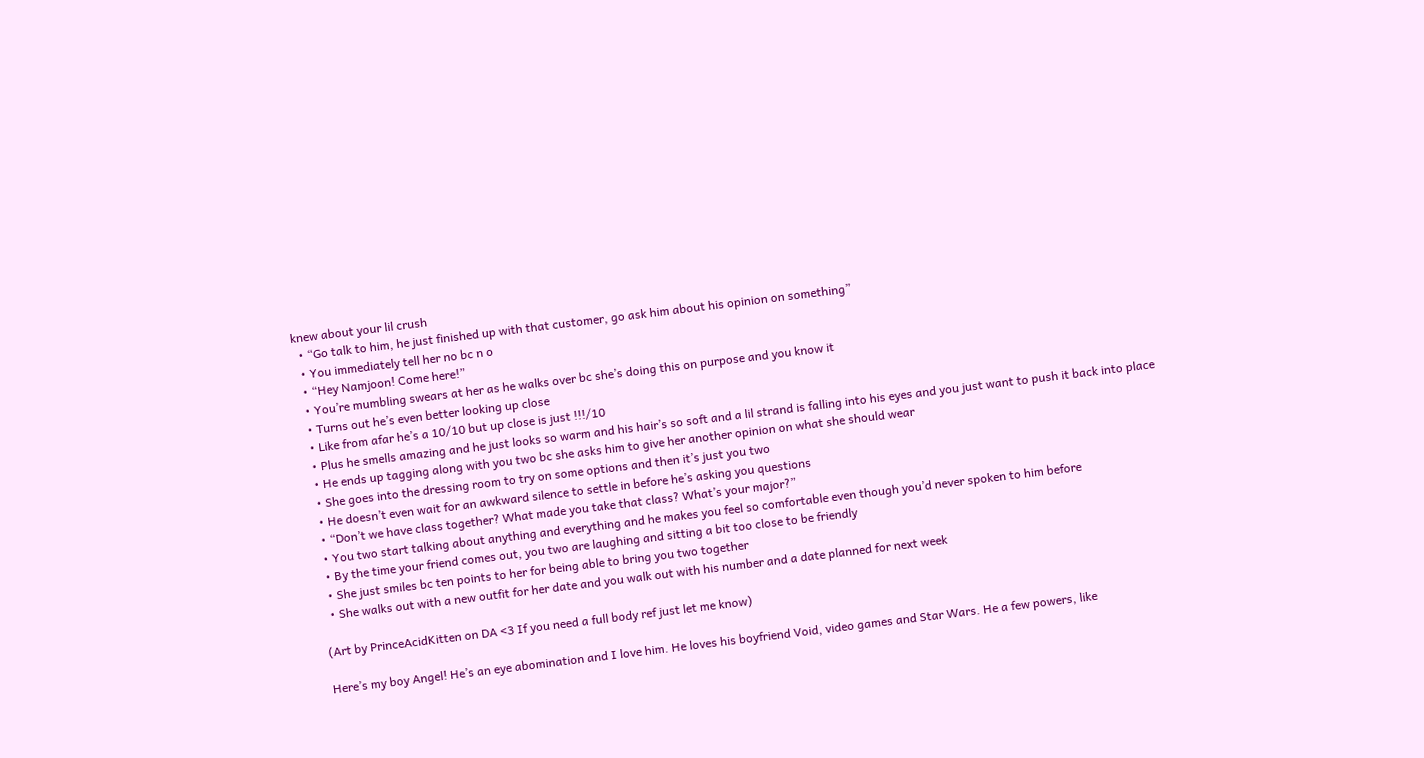knew about your lil crush
  • “Go talk to him, he just finished up with that customer, go ask him about his opinion on something”
  • You immediately tell her no bc n o
  • “Hey Namjoon! Come here!”
  • You’re mumbling swears at her as he walks over bc she’s doing this on purpose and you know it
  • Turns out he’s even better looking up close
  • Like from afar he’s a 10/10 but up close is just !!!/10
  • Plus he smells amazing and he just looks so warm and his hair’s so soft and a lil strand is falling into his eyes and you just want to push it back into place
  • He ends up tagging along with you two bc she asks him to give her another opinion on what she should wear
  • She goes into the dressing room to try on some options and then it’s just you two
  • He doesn’t even wait for an awkward silence to settle in before he’s asking you questions
  • “Don’t we have class together? What made you take that class? What’s your major?”
  • You two start talking about anything and everything and he makes you feel so comfortable even though you’d never spoken to him before
  • By the time your friend comes out, you two are laughing and sitting a bit too close to be friendly
  • She just smiles bc ten points to her for being able to bring you two together
  • She walks out with a new outfit for her date and you walk out with his number and a date planned for next week

(Art by PrinceAcidKitten on DA <3 If you need a full body ref just let me know)

Here’s my boy Angel! He’s an eye abomination and I love him. He loves his boyfriend Void, video games and Star Wars. He a few powers, like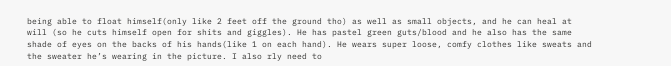being able to float himself(only like 2 feet off the ground tho) as well as small objects, and he can heal at will (so he cuts himself open for shits and giggles). He has pastel green guts/blood and he also has the same shade of eyes on the backs of his hands(like 1 on each hand). He wears super loose, comfy clothes like sweats and the sweater he’s wearing in the picture. I also rly need to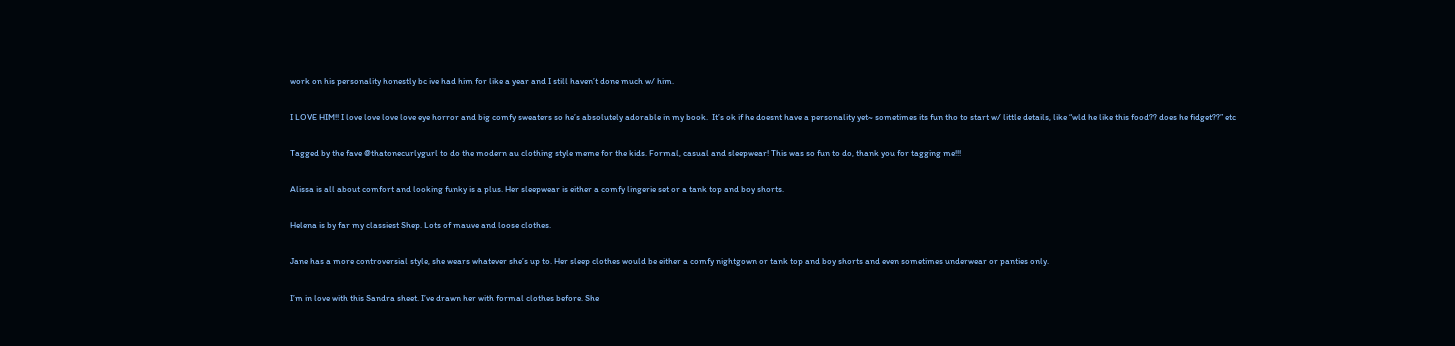work on his personality honestly bc ive had him for like a year and I still haven’t done much w/ him.

I LOVE HIM!! I love love love love eye horror and big comfy sweaters so he’s absolutely adorable in my book.  It’s ok if he doesnt have a personality yet~ sometimes its fun tho to start w/ little details, like “wld he like this food?? does he fidget??” etc

Tagged by the fave @thatonecurlygurl to do the modern au clothing style meme for the kids. Formal, casual and sleepwear! This was so fun to do, thank you for tagging me!!!

Alissa is all about comfort and looking funky is a plus. Her sleepwear is either a comfy lingerie set or a tank top and boy shorts.

Helena is by far my classiest Shep. Lots of mauve and loose clothes.

Jane has a more controversial style, she wears whatever she’s up to. Her sleep clothes would be either a comfy nightgown or tank top and boy shorts and even sometimes underwear or panties only.

I’m in love with this Sandra sheet. I’ve drawn her with formal clothes before. She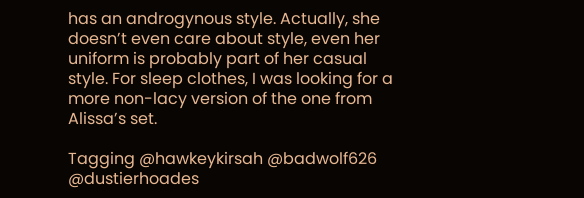has an androgynous style. Actually, she doesn’t even care about style, even her uniform is probably part of her casual style. For sleep clothes, I was looking for a more non-lacy version of the one from Alissa’s set.

Tagging @hawkeykirsah @badwolf626 @dustierhoades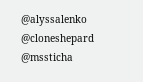@alyssalenko @cloneshepard @mssticha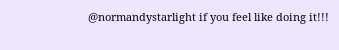@normandystarlight if you feel like doing it!!!